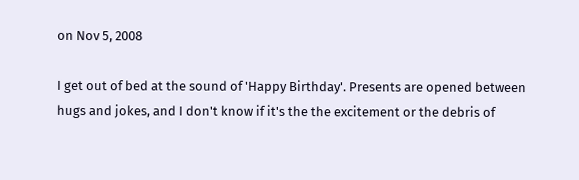on Nov 5, 2008

I get out of bed at the sound of 'Happy Birthday'. Presents are opened between hugs and jokes, and I don't know if it's the the excitement or the debris of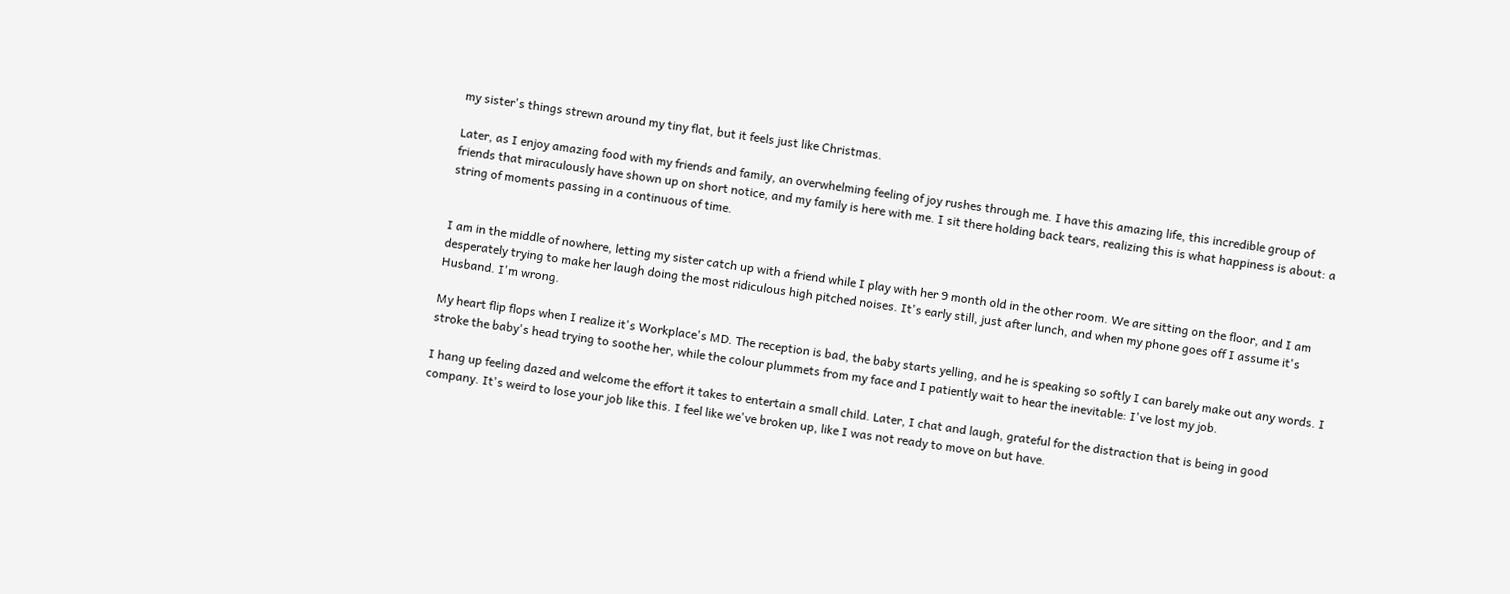my sister's things strewn around my tiny flat, but it feels just like Christmas.

Later, as I enjoy amazing food with my friends and family, an overwhelming feeling of joy rushes through me. I have this amazing life, this incredible group of friends that miraculously have shown up on short notice, and my family is here with me. I sit there holding back tears, realizing this is what happiness is about: a string of moments passing in a continuous of time.


I am in the middle of nowhere, letting my sister catch up with a friend while I play with her 9 month old in the other room. We are sitting on the floor, and I am desperately trying to make her laugh doing the most ridiculous high pitched noises. It's early still, just after lunch, and when my phone goes off I assume it's Husband. I'm wrong.

My heart flip flops when I realize it's Workplace's MD. The reception is bad, the baby starts yelling, and he is speaking so softly I can barely make out any words. I stroke the baby's head trying to soothe her, while the colour plummets from my face and I patiently wait to hear the inevitable: I've lost my job.

I hang up feeling dazed and welcome the effort it takes to entertain a small child. Later, I chat and laugh, grateful for the distraction that is being in good company. It's weird to lose your job like this. I feel like we've broken up, like I was not ready to move on but have.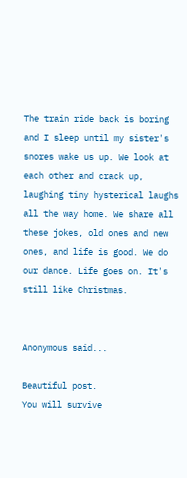The train ride back is boring and I sleep until my sister's snores wake us up. We look at each other and crack up, laughing tiny hysterical laughs all the way home. We share all these jokes, old ones and new ones, and life is good. We do our dance. Life goes on. It's still like Christmas.


Anonymous said...

Beautiful post.
You will survive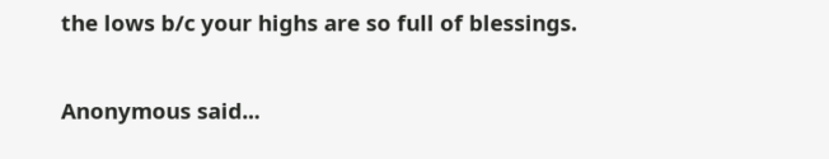the lows b/c your highs are so full of blessings.

Anonymous said...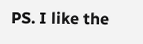PS. I like the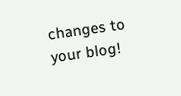changes to your blog!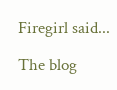Firegirl said...

The blog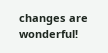changes are wonderful!